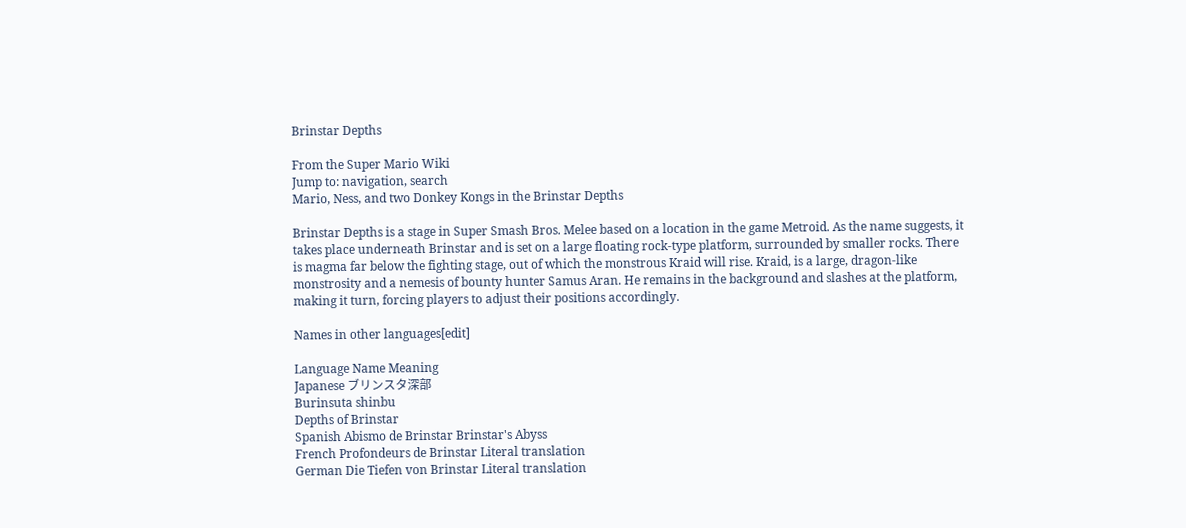Brinstar Depths

From the Super Mario Wiki
Jump to: navigation, search
Mario, Ness, and two Donkey Kongs in the Brinstar Depths

Brinstar Depths is a stage in Super Smash Bros. Melee based on a location in the game Metroid. As the name suggests, it takes place underneath Brinstar and is set on a large floating rock-type platform, surrounded by smaller rocks. There is magma far below the fighting stage, out of which the monstrous Kraid will rise. Kraid, is a large, dragon-like monstrosity and a nemesis of bounty hunter Samus Aran. He remains in the background and slashes at the platform, making it turn, forcing players to adjust their positions accordingly.

Names in other languages[edit]

Language Name Meaning
Japanese ブリンスタ深部
Burinsuta shinbu
Depths of Brinstar
Spanish Abismo de Brinstar Brinstar's Abyss
French Profondeurs de Brinstar Literal translation
German Die Tiefen von Brinstar Literal translation